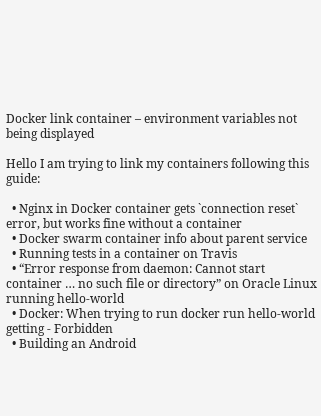Docker link container – environment variables not being displayed

Hello I am trying to link my containers following this guide:

  • Nginx in Docker container gets `connection reset` error, but works fine without a container
  • Docker swarm container info about parent service
  • Running tests in a container on Travis
  • “Error response from daemon: Cannot start container … no such file or directory” on Oracle Linux running hello-world
  • Docker: When trying to run docker run hello-world getting - Forbidden
  • Building an Android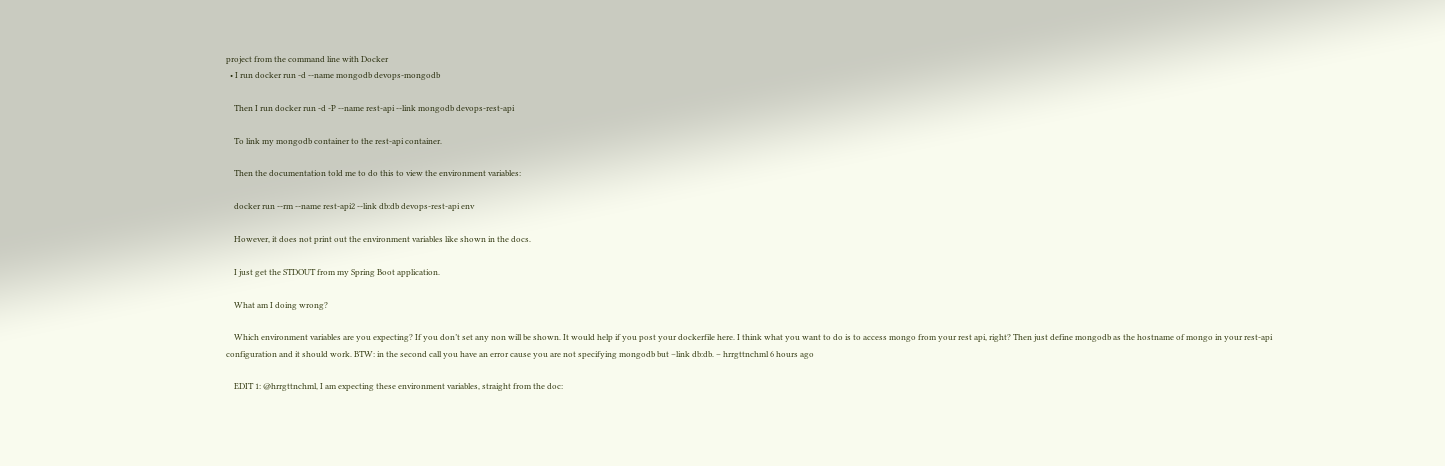project from the command line with Docker
  • I run docker run -d --name mongodb devops-mongodb

    Then I run docker run -d -P --name rest-api --link mongodb devops-rest-api

    To link my mongodb container to the rest-api container.

    Then the documentation told me to do this to view the environment variables:

    docker run --rm --name rest-api2 --link db:db devops-rest-api env

    However, it does not print out the environment variables like shown in the docs.

    I just get the STDOUT from my Spring Boot application.

    What am I doing wrong?

    Which environment variables are you expecting? If you don’t set any non will be shown. It would help if you post your dockerfile here. I think what you want to do is to access mongo from your rest api, right? Then just define mongodb as the hostname of mongo in your rest-api configuration and it should work. BTW: in the second call you have an error cause you are not specifying mongodb but –link db:db. – hrrgttnchml 6 hours ago

    EDIT 1: @hrrgttnchml, I am expecting these environment variables, straight from the doc: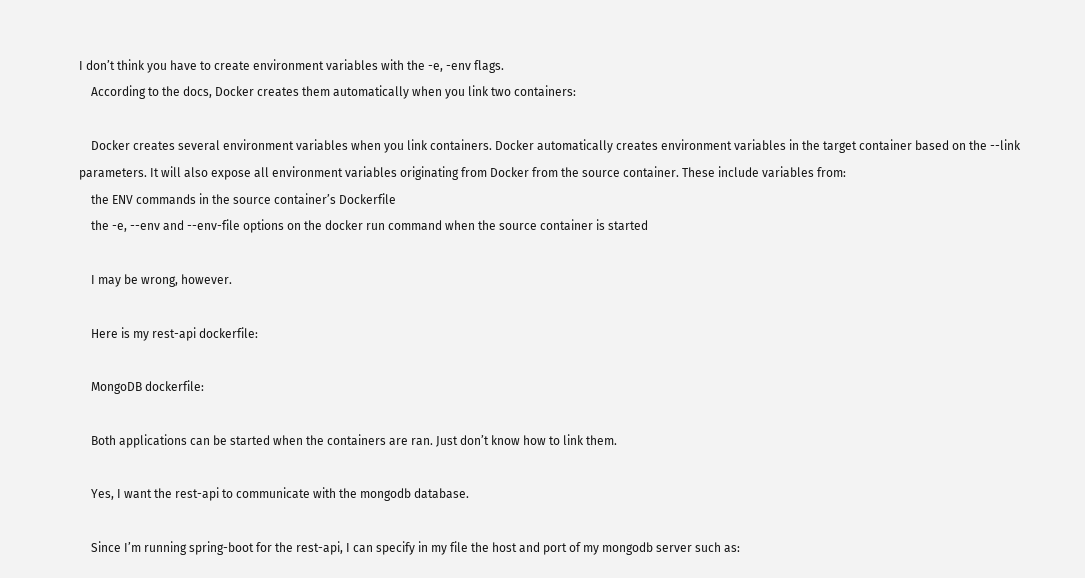I don’t think you have to create environment variables with the -e, -env flags.
    According to the docs, Docker creates them automatically when you link two containers:

    Docker creates several environment variables when you link containers. Docker automatically creates environment variables in the target container based on the --link parameters. It will also expose all environment variables originating from Docker from the source container. These include variables from:
    the ENV commands in the source container’s Dockerfile
    the -e, --env and --env-file options on the docker run command when the source container is started

    I may be wrong, however.

    Here is my rest-api dockerfile:

    MongoDB dockerfile:

    Both applications can be started when the containers are ran. Just don’t know how to link them.

    Yes, I want the rest-api to communicate with the mongodb database.

    Since I’m running spring-boot for the rest-api, I can specify in my file the host and port of my mongodb server such as: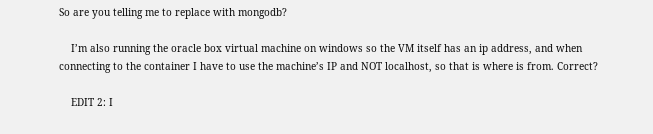So are you telling me to replace with mongodb?

    I’m also running the oracle box virtual machine on windows so the VM itself has an ip address, and when connecting to the container I have to use the machine’s IP and NOT localhost, so that is where is from. Correct?

    EDIT 2: I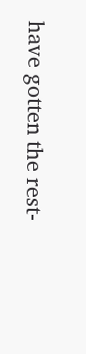have gotten the rest-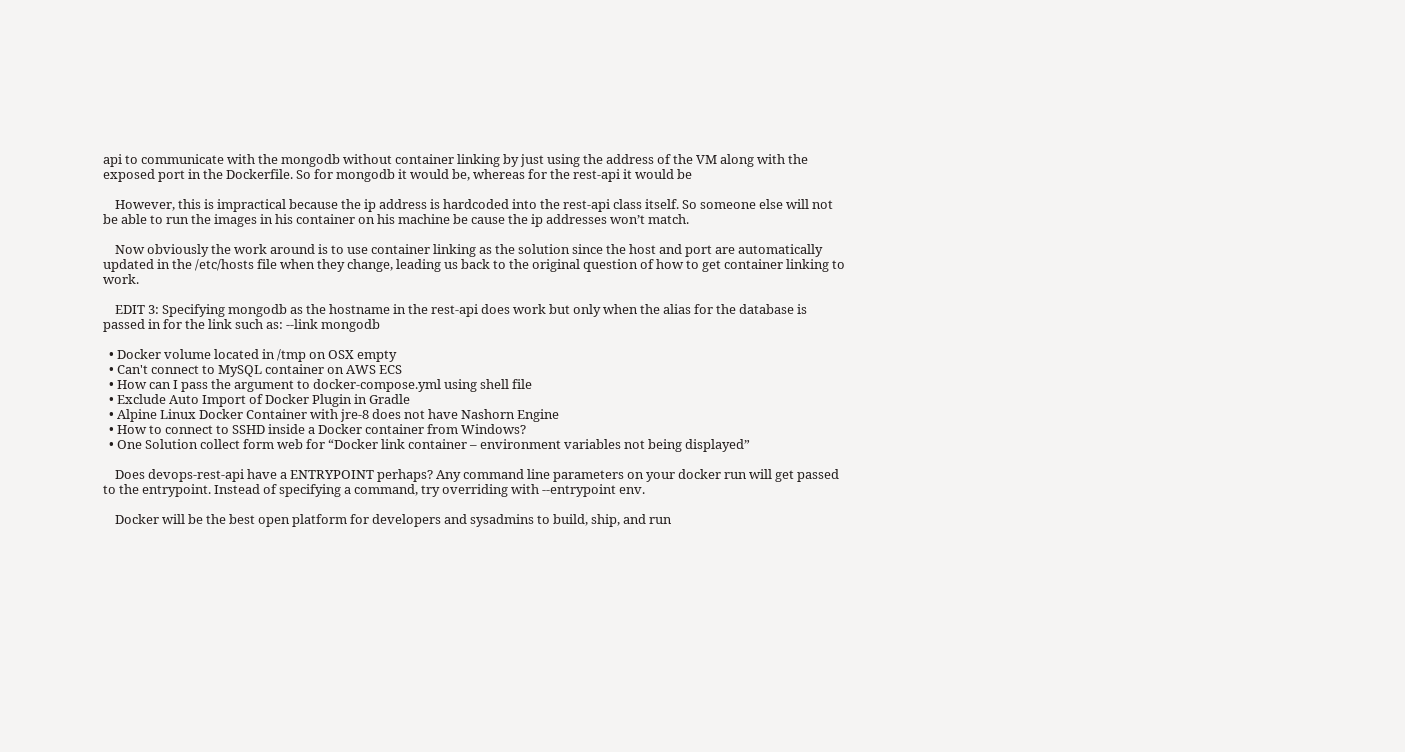api to communicate with the mongodb without container linking by just using the address of the VM along with the exposed port in the Dockerfile. So for mongodb it would be, whereas for the rest-api it would be

    However, this is impractical because the ip address is hardcoded into the rest-api class itself. So someone else will not be able to run the images in his container on his machine be cause the ip addresses won’t match.

    Now obviously the work around is to use container linking as the solution since the host and port are automatically updated in the /etc/hosts file when they change, leading us back to the original question of how to get container linking to work.

    EDIT 3: Specifying mongodb as the hostname in the rest-api does work but only when the alias for the database is passed in for the link such as: --link mongodb

  • Docker volume located in /tmp on OSX empty
  • Can't connect to MySQL container on AWS ECS
  • How can I pass the argument to docker-compose.yml using shell file
  • Exclude Auto Import of Docker Plugin in Gradle
  • Alpine Linux Docker Container with jre-8 does not have Nashorn Engine
  • How to connect to SSHD inside a Docker container from Windows?
  • One Solution collect form web for “Docker link container – environment variables not being displayed”

    Does devops-rest-api have a ENTRYPOINT perhaps? Any command line parameters on your docker run will get passed to the entrypoint. Instead of specifying a command, try overriding with --entrypoint env.

    Docker will be the best open platform for developers and sysadmins to build, ship, and run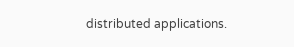distributed applications.